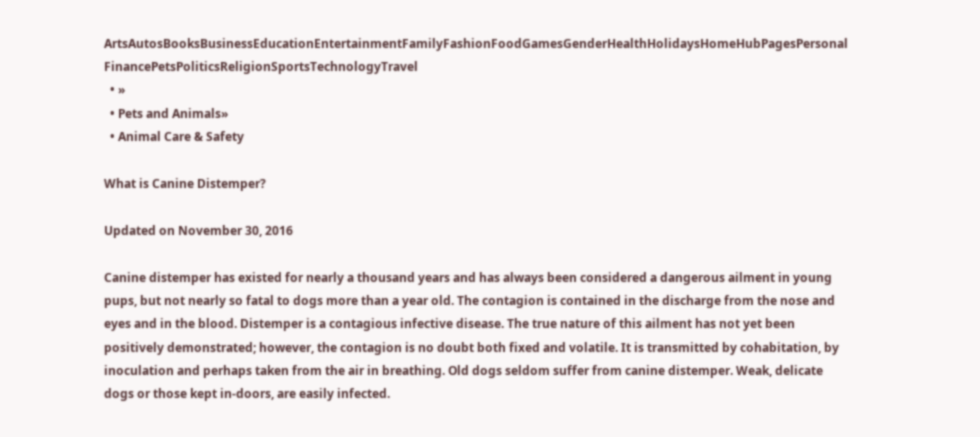ArtsAutosBooksBusinessEducationEntertainmentFamilyFashionFoodGamesGenderHealthHolidaysHomeHubPagesPersonal FinancePetsPoliticsReligionSportsTechnologyTravel
  • »
  • Pets and Animals»
  • Animal Care & Safety

What is Canine Distemper?

Updated on November 30, 2016

Canine distemper has existed for nearly a thousand years and has always been considered a dangerous ailment in young pups, but not nearly so fatal to dogs more than a year old. The contagion is contained in the discharge from the nose and eyes and in the blood. Distemper is a contagious infective disease. The true nature of this ailment has not yet been positively demonstrated; however, the contagion is no doubt both fixed and volatile. It is transmitted by cohabitation, by inoculation and perhaps taken from the air in breathing. Old dogs seldom suffer from canine distemper. Weak, delicate dogs or those kept in-doors, are easily infected.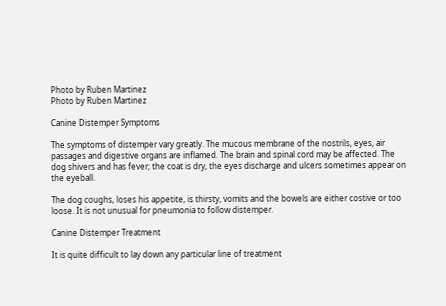Photo by Ruben Martinez
Photo by Ruben Martinez

Canine Distemper Symptoms

The symptoms of distemper vary greatly. The mucous membrane of the nostrils, eyes, air passages and digestive organs are inflamed. The brain and spinal cord may be affected. The dog shivers and has fever; the coat is dry, the eyes discharge and ulcers sometimes appear on the eyeball.

The dog coughs, loses his appetite, is thirsty, vomits and the bowels are either costive or too loose. It is not unusual for pneumonia to follow distemper.

Canine Distemper Treatment

It is quite difficult to lay down any particular line of treatment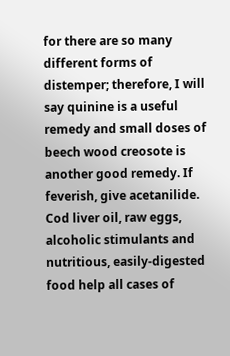for there are so many different forms of distemper; therefore, I will say quinine is a useful remedy and small doses of beech wood creosote is another good remedy. If feverish, give acetanilide. Cod liver oil, raw eggs, alcoholic stimulants and nutritious, easily-digested food help all cases of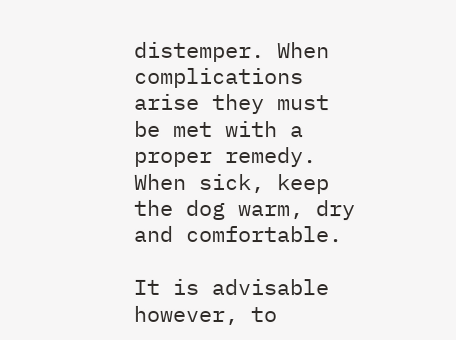distemper. When complications arise they must be met with a proper remedy. When sick, keep the dog warm, dry and comfortable.

It is advisable however, to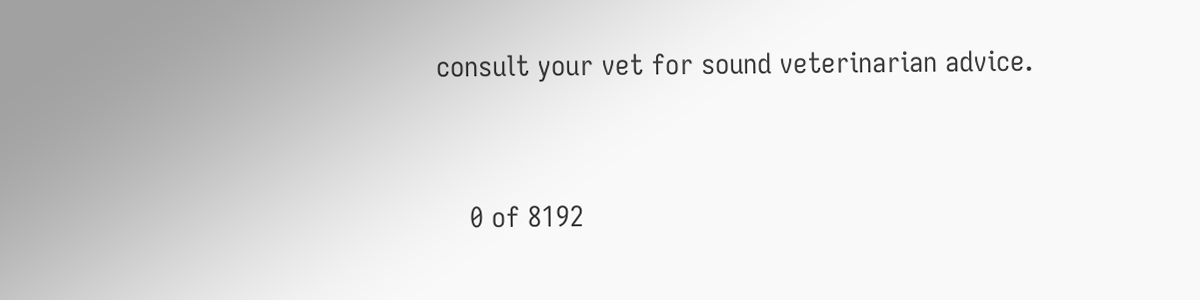consult your vet for sound veterinarian advice.


    0 of 8192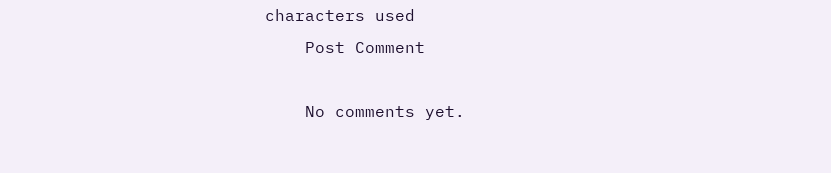characters used
    Post Comment

    No comments yet.